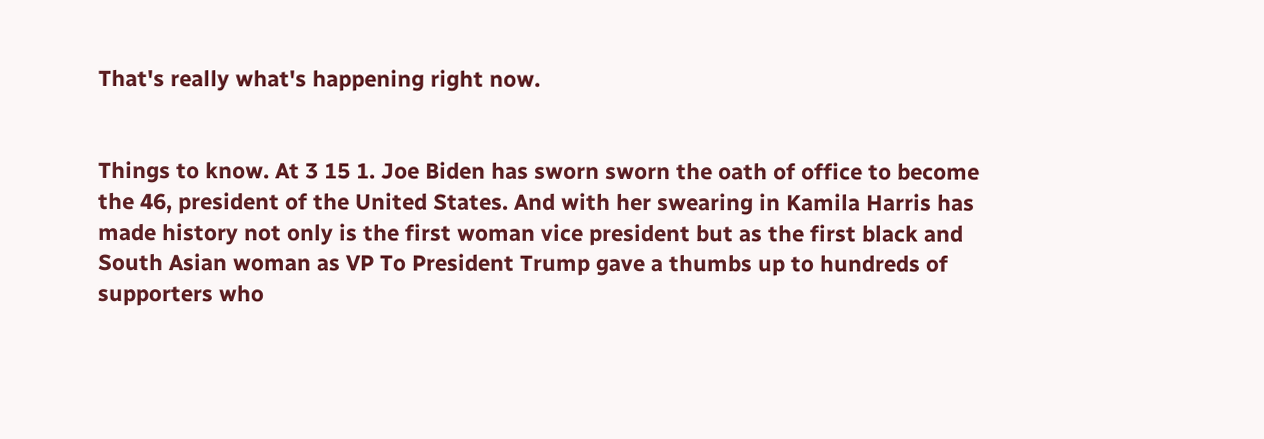That's really what's happening right now.


Things to know. At 3 15 1. Joe Biden has sworn sworn the oath of office to become the 46, president of the United States. And with her swearing in Kamila Harris has made history not only is the first woman vice president but as the first black and South Asian woman as VP To President Trump gave a thumbs up to hundreds of supporters who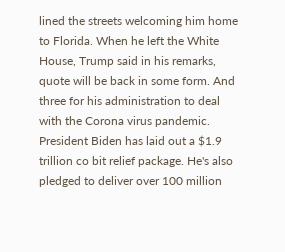lined the streets welcoming him home to Florida. When he left the White House, Trump said in his remarks, quote will be back in some form. And three for his administration to deal with the Corona virus pandemic. President Biden has laid out a $1.9 trillion co bit relief package. He's also pledged to deliver over 100 million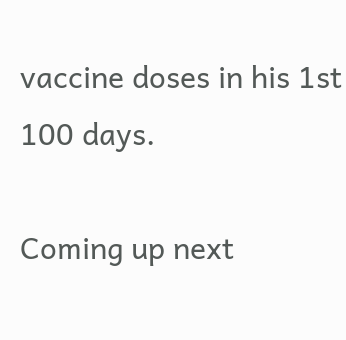vaccine doses in his 1st 100 days.

Coming up next